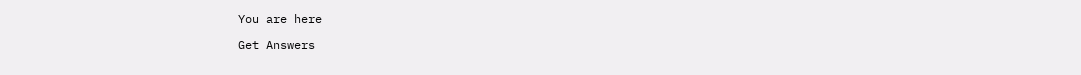You are here

Get Answers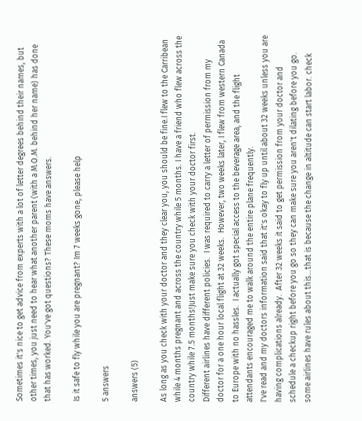Sometimes it's nice to get advice from experts with a lot of letter degrees behind their names, but other times, you just need to hear what another parent (with a M.O.M. behind her name) has done that has worked. You've got questions? These moms have answers.

Is it safe to fly while you are pregnant? Im 7 weeks gone, please help

5 answers

answers (5)

As long as you check with your doctor and they clear you, you should be fine.I flew to the Carribean while 4 months pregnant and across the country while 5 months. I have a friend who flew across the country while 7.5 months!Just make sure you check with your doctor first.
Different airlines have different policies.  I was required to carry a letter of permission from my doctor for a one hour local flight at 32 weeks.  However, two weeks later, I flew from western Canada to Europe with no hassles.  I actually got special access to the beverage area, and the flight attendants encouraged me to walk around the entire plane frequently.
I've read and my doctors information said that it's okay to fly up until about 32 weeks unless you are having complications already.  After 32 weeks it said to get permission from your doctor and schedule a checkup right before you go so they can make sure you aren't dilating before you go.
some airlines have rules about this...that is because the change in altitude can start labor. check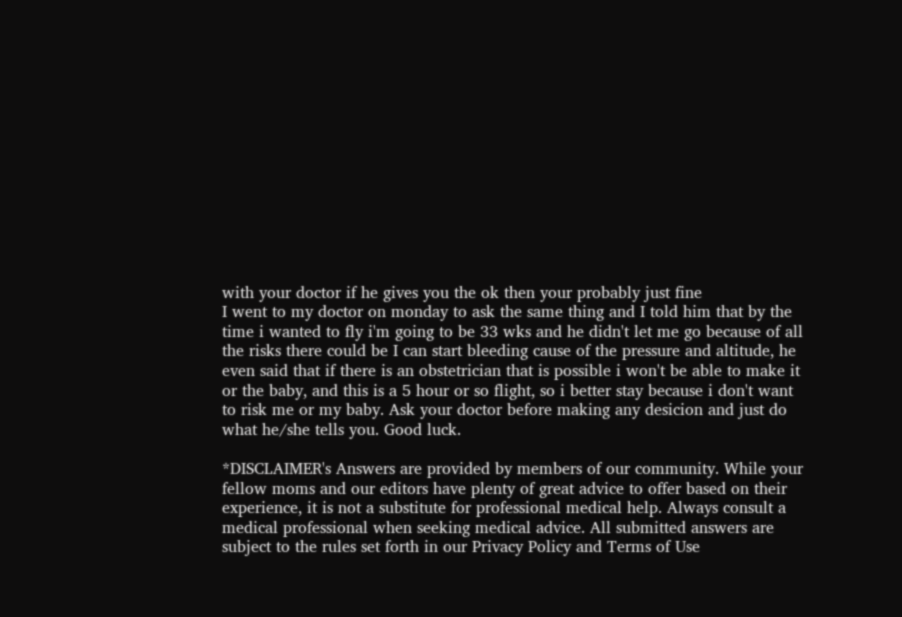with your doctor if he gives you the ok then your probably just fine
I went to my doctor on monday to ask the same thing and I told him that by the time i wanted to fly i'm going to be 33 wks and he didn't let me go because of all the risks there could be I can start bleeding cause of the pressure and altitude, he even said that if there is an obstetrician that is possible i won't be able to make it or the baby, and this is a 5 hour or so flight, so i better stay because i don't want to risk me or my baby. Ask your doctor before making any desicion and just do what he/she tells you. Good luck.

*DISCLAIMER's Answers are provided by members of our community. While your fellow moms and our editors have plenty of great advice to offer based on their experience, it is not a substitute for professional medical help. Always consult a medical professional when seeking medical advice. All submitted answers are subject to the rules set forth in our Privacy Policy and Terms of Use